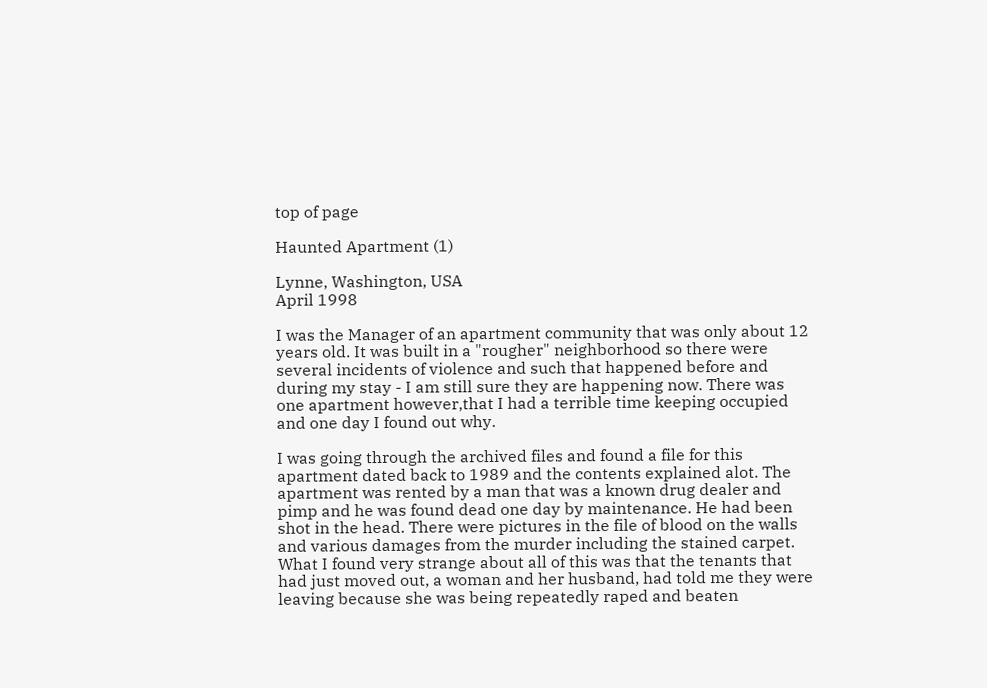top of page

Haunted Apartment (1)

Lynne, Washington, USA
April 1998

I was the Manager of an apartment community that was only about 12 years old. It was built in a "rougher" neighborhood so there were several incidents of violence and such that happened before and during my stay - I am still sure they are happening now. There was one apartment however,that I had a terrible time keeping occupied and one day I found out why.

I was going through the archived files and found a file for this apartment dated back to 1989 and the contents explained alot. The apartment was rented by a man that was a known drug dealer and pimp and he was found dead one day by maintenance. He had been shot in the head. There were pictures in the file of blood on the walls and various damages from the murder including the stained carpet. What I found very strange about all of this was that the tenants that had just moved out, a woman and her husband, had told me they were leaving because she was being repeatedly raped and beaten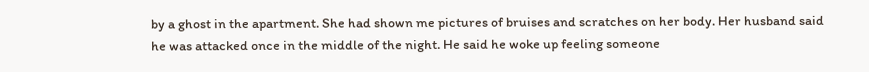by a ghost in the apartment. She had shown me pictures of bruises and scratches on her body. Her husband said he was attacked once in the middle of the night. He said he woke up feeling someone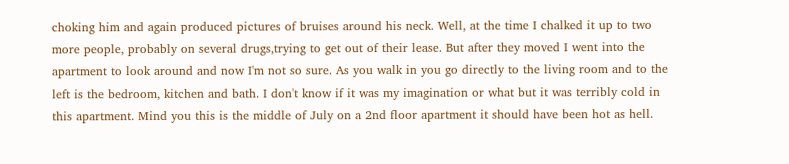choking him and again produced pictures of bruises around his neck. Well, at the time I chalked it up to two more people, probably on several drugs,trying to get out of their lease. But after they moved I went into the apartment to look around and now I'm not so sure. As you walk in you go directly to the living room and to the left is the bedroom, kitchen and bath. I don't know if it was my imagination or what but it was terribly cold in this apartment. Mind you this is the middle of July on a 2nd floor apartment it should have been hot as hell.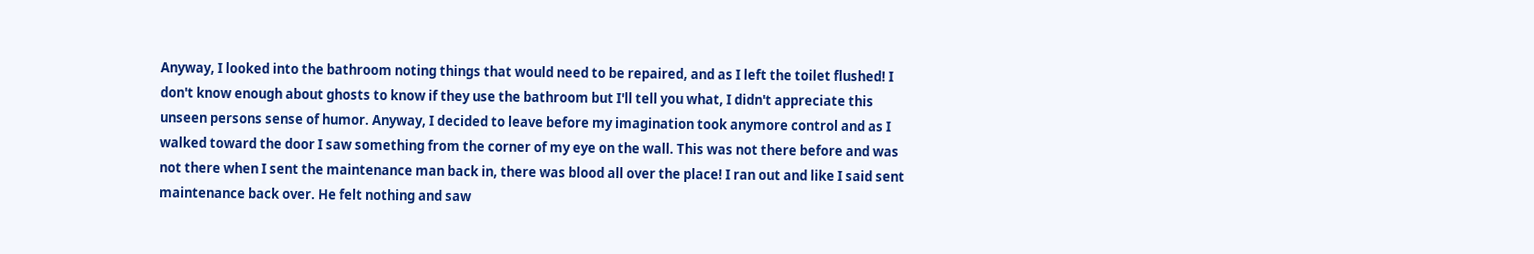Anyway, I looked into the bathroom noting things that would need to be repaired, and as I left the toilet flushed! I don't know enough about ghosts to know if they use the bathroom but I'll tell you what, I didn't appreciate this unseen persons sense of humor. Anyway, I decided to leave before my imagination took anymore control and as I walked toward the door I saw something from the corner of my eye on the wall. This was not there before and was not there when I sent the maintenance man back in, there was blood all over the place! I ran out and like I said sent maintenance back over. He felt nothing and saw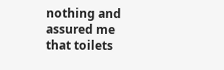nothing and assured me that toilets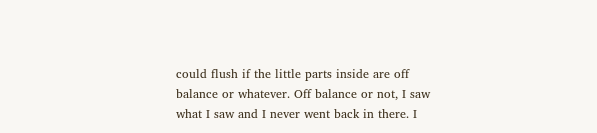could flush if the little parts inside are off balance or whatever. Off balance or not, I saw what I saw and I never went back in there. I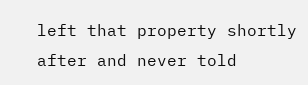left that property shortly after and never told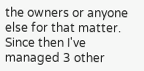the owners or anyone else for that matter. Since then I've managed 3 other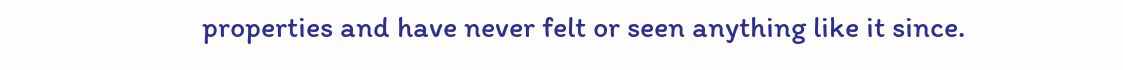properties and have never felt or seen anything like it since.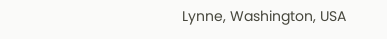Lynne, Washington, USA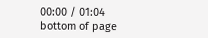00:00 / 01:04
bottom of page